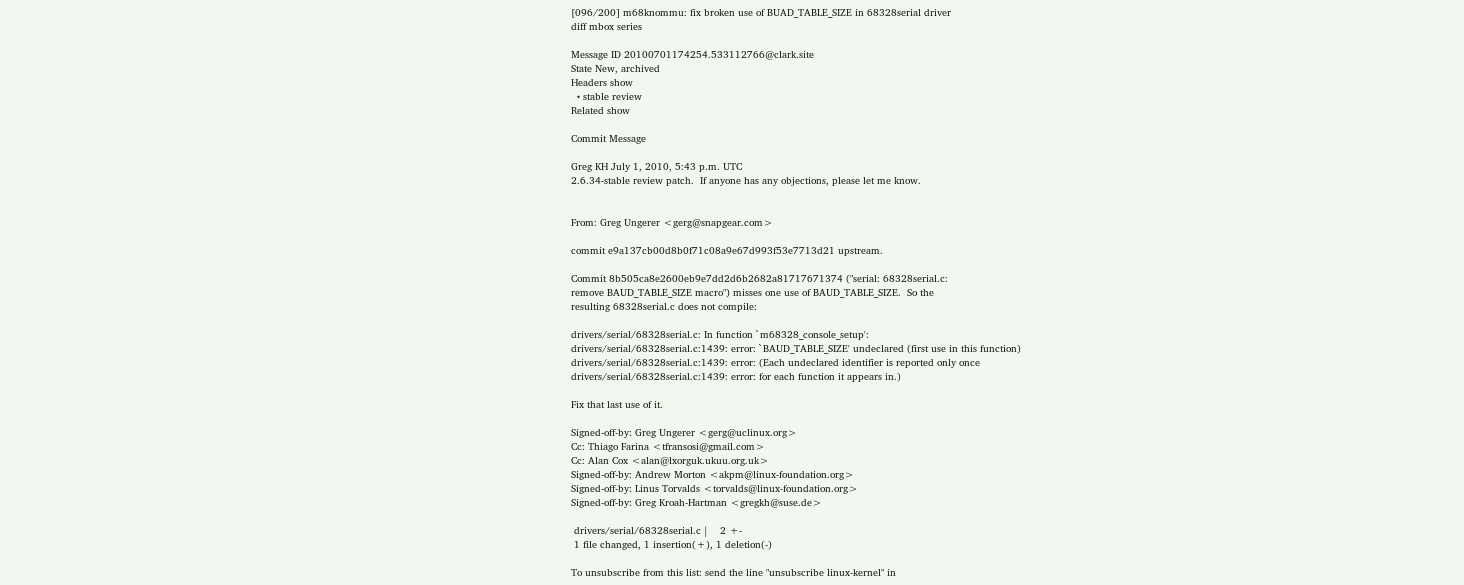[096/200] m68knommu: fix broken use of BUAD_TABLE_SIZE in 68328serial driver
diff mbox series

Message ID 20100701174254.533112766@clark.site
State New, archived
Headers show
  • stable review
Related show

Commit Message

Greg KH July 1, 2010, 5:43 p.m. UTC
2.6.34-stable review patch.  If anyone has any objections, please let me know.


From: Greg Ungerer <gerg@snapgear.com>

commit e9a137cb00d8b0f71c08a9e67d993f53e7713d21 upstream.

Commit 8b505ca8e2600eb9e7dd2d6b2682a81717671374 ("serial: 68328serial.c:
remove BAUD_TABLE_SIZE macro") misses one use of BAUD_TABLE_SIZE.  So the
resulting 68328serial.c does not compile:

drivers/serial/68328serial.c: In function `m68328_console_setup':
drivers/serial/68328serial.c:1439: error: `BAUD_TABLE_SIZE' undeclared (first use in this function)
drivers/serial/68328serial.c:1439: error: (Each undeclared identifier is reported only once
drivers/serial/68328serial.c:1439: error: for each function it appears in.)

Fix that last use of it.

Signed-off-by: Greg Ungerer <gerg@uclinux.org>
Cc: Thiago Farina <tfransosi@gmail.com>
Cc: Alan Cox <alan@lxorguk.ukuu.org.uk>
Signed-off-by: Andrew Morton <akpm@linux-foundation.org>
Signed-off-by: Linus Torvalds <torvalds@linux-foundation.org>
Signed-off-by: Greg Kroah-Hartman <gregkh@suse.de>

 drivers/serial/68328serial.c |    2 +-
 1 file changed, 1 insertion(+), 1 deletion(-)

To unsubscribe from this list: send the line "unsubscribe linux-kernel" in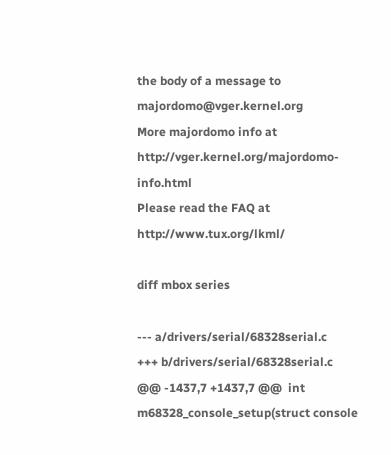the body of a message to majordomo@vger.kernel.org
More majordomo info at  http://vger.kernel.org/majordomo-info.html
Please read the FAQ at  http://www.tux.org/lkml/

diff mbox series

--- a/drivers/serial/68328serial.c
+++ b/drivers/serial/68328serial.c
@@ -1437,7 +1437,7 @@  int m68328_console_setup(struct console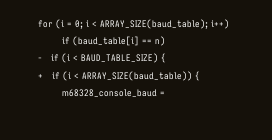for (i = 0; i < ARRAY_SIZE(baud_table); i++)
        if (baud_table[i] == n)
-   if (i < BAUD_TABLE_SIZE) {
+   if (i < ARRAY_SIZE(baud_table)) {
        m68328_console_baud =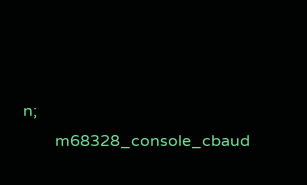n;
        m68328_console_cbaud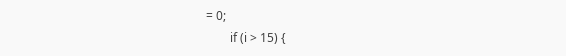= 0;
        if (i > 15) {